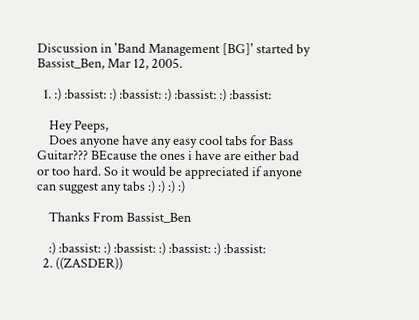Discussion in 'Band Management [BG]' started by Bassist_Ben, Mar 12, 2005.

  1. :) :bassist: :) :bassist: :) :bassist: :) :bassist:

    Hey Peeps,
    Does anyone have any easy cool tabs for Bass Guitar??? BEcause the ones i have are either bad or too hard. So it would be appreciated if anyone can suggest any tabs :) :) :) :)

    Thanks From Bassist_Ben

    :) :bassist: :) :bassist: :) :bassist: :) :bassist:
  2. ((ZASDER))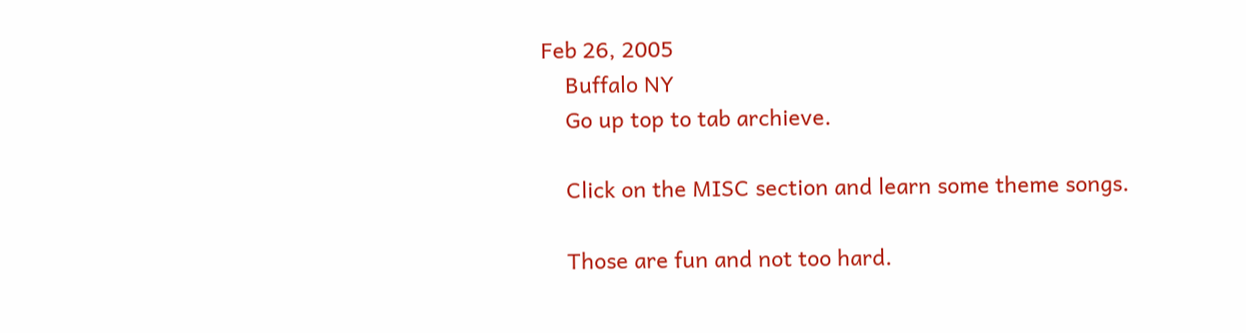Feb 26, 2005
    Buffalo NY
    Go up top to tab archieve.

    Click on the MISC section and learn some theme songs.

    Those are fun and not too hard.